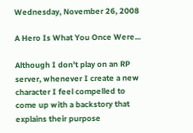Wednesday, November 26, 2008

A Hero Is What You Once Were...

Although I don't play on an RP server, whenever I create a new character I feel compelled to come up with a backstory that explains their purpose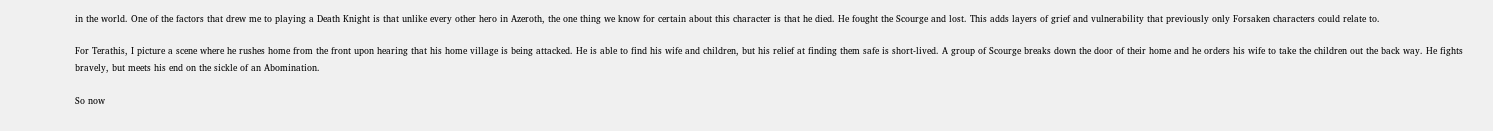in the world. One of the factors that drew me to playing a Death Knight is that unlike every other hero in Azeroth, the one thing we know for certain about this character is that he died. He fought the Scourge and lost. This adds layers of grief and vulnerability that previously only Forsaken characters could relate to.

For Terathis, I picture a scene where he rushes home from the front upon hearing that his home village is being attacked. He is able to find his wife and children, but his relief at finding them safe is short-lived. A group of Scourge breaks down the door of their home and he orders his wife to take the children out the back way. He fights bravely, but meets his end on the sickle of an Abomination.

So now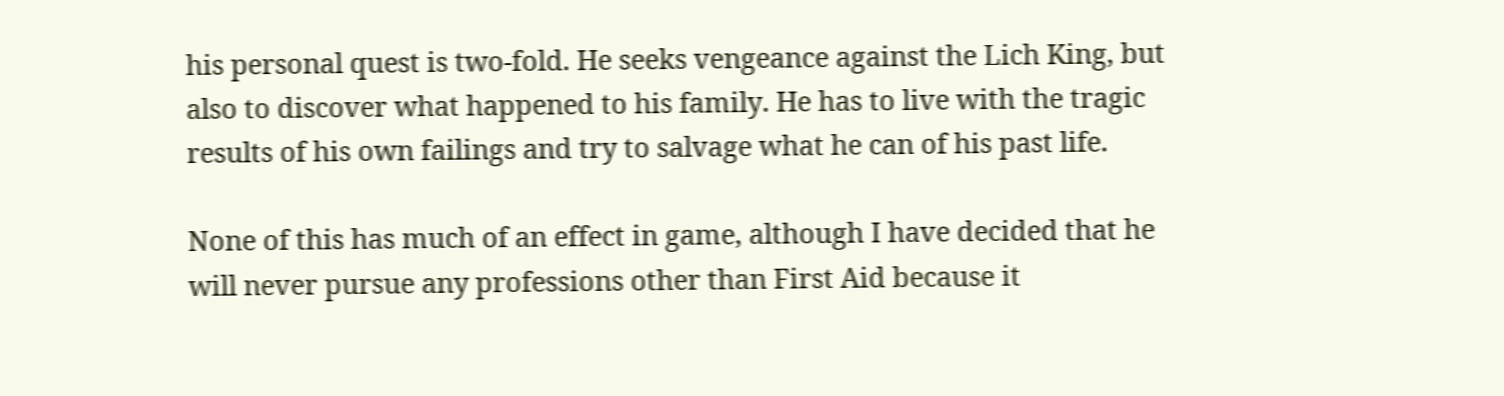his personal quest is two-fold. He seeks vengeance against the Lich King, but also to discover what happened to his family. He has to live with the tragic results of his own failings and try to salvage what he can of his past life.

None of this has much of an effect in game, although I have decided that he will never pursue any professions other than First Aid because it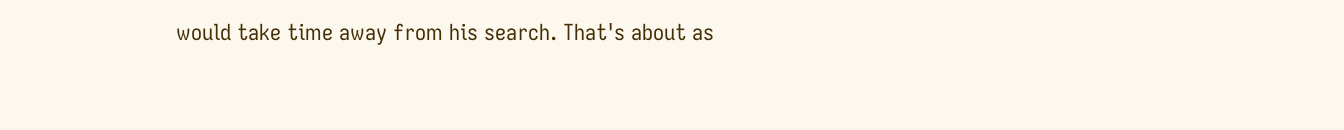would take time away from his search. That's about as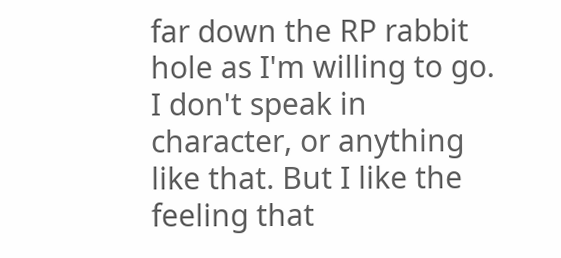far down the RP rabbit hole as I'm willing to go. I don't speak in character, or anything like that. But I like the feeling that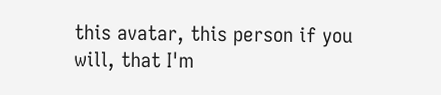this avatar, this person if you will, that I'm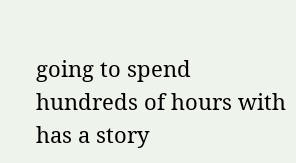going to spend hundreds of hours with has a story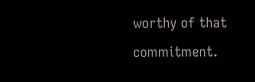worthy of that commitment.